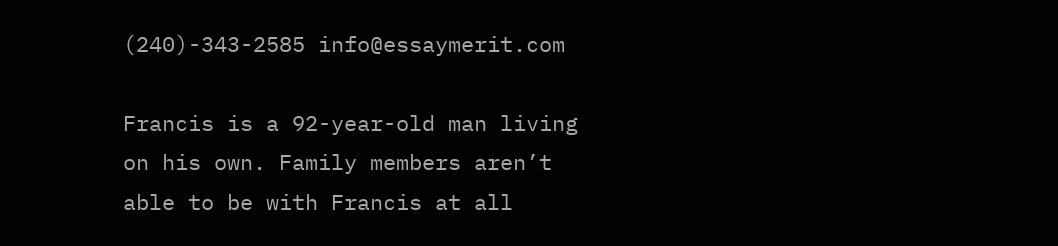(240)-343-2585 info@essaymerit.com

Francis is a 92-year-old man living on his own. Family members aren’t able to be with Francis at all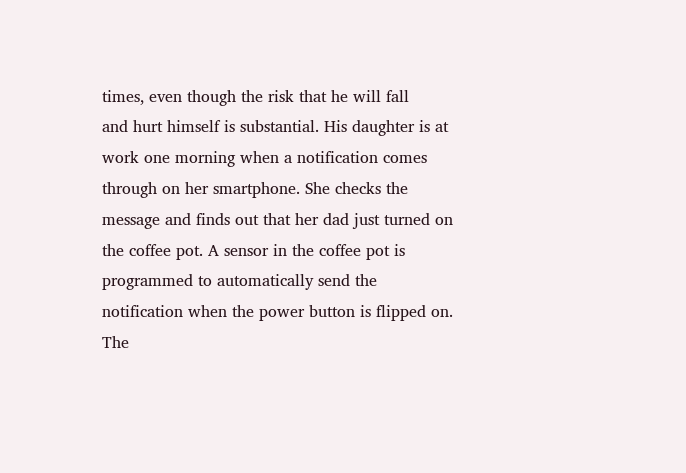times, even though the risk that he will fall
and hurt himself is substantial. His daughter is at work one morning when a notification comes through on her smartphone. She checks the
message and finds out that her dad just turned on the coffee pot. A sensor in the coffee pot is programmed to automatically send the
notification when the power button is flipped on. The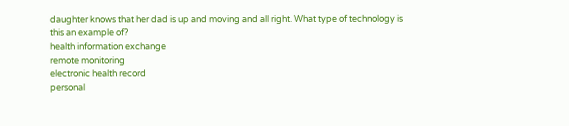daughter knows that her dad is up and moving and all right. What type of technology is
this an example of?
health information exchange
remote monitoring
electronic health record
personal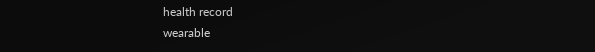health record
wearable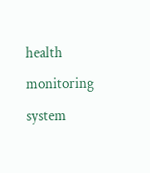health monitoring system